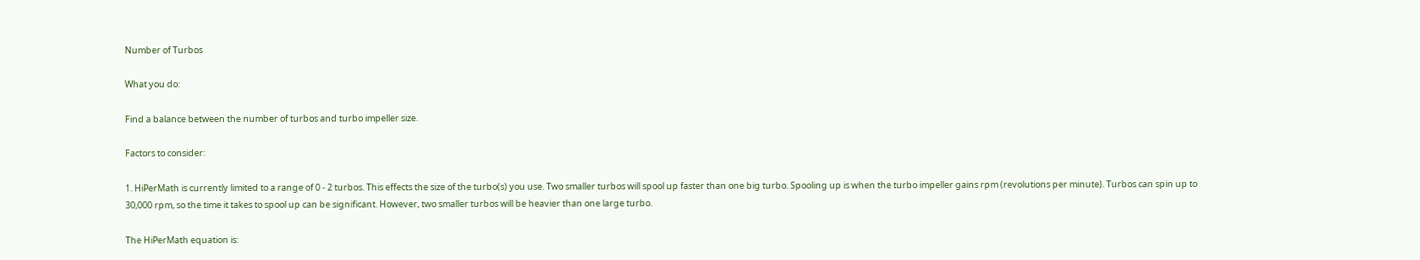Number of Turbos

What you do:

Find a balance between the number of turbos and turbo impeller size.

Factors to consider:

1. HiPerMath is currently limited to a range of 0 - 2 turbos. This effects the size of the turbo(s) you use. Two smaller turbos will spool up faster than one big turbo. Spooling up is when the turbo impeller gains rpm (revolutions per minute). Turbos can spin up to 30,000 rpm, so the time it takes to spool up can be significant. However, two smaller turbos will be heavier than one large turbo.

The HiPerMath equation is: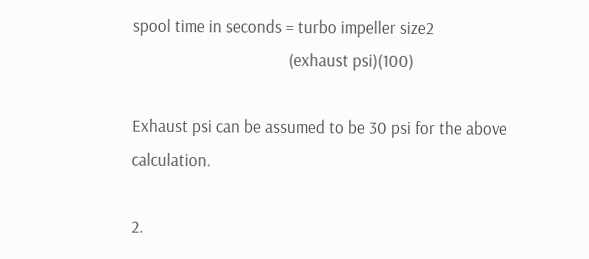spool time in seconds = turbo impeller size2
                                       (exhaust psi)(100)

Exhaust psi can be assumed to be 30 psi for the above calculation.

2.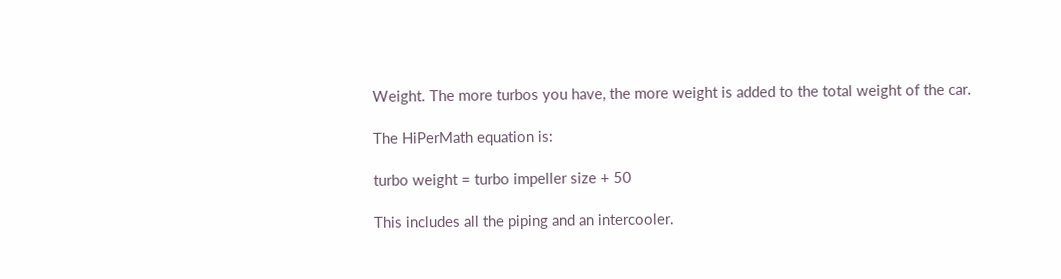Weight. The more turbos you have, the more weight is added to the total weight of the car.

The HiPerMath equation is:

turbo weight = turbo impeller size + 50

This includes all the piping and an intercooler.